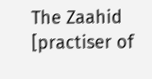The Zaahid [practiser of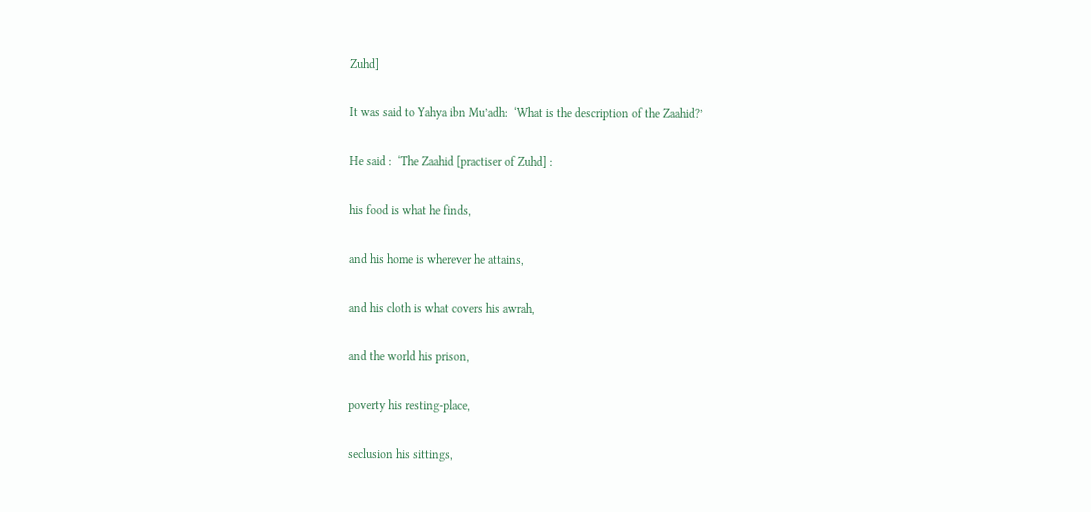Zuhd]

It was said to Yahya ibn Mu’adh:  ‘What is the description of the Zaahid?’

He said :  ‘The Zaahid [practiser of Zuhd] :

his food is what he finds,

and his home is wherever he attains,

and his cloth is what covers his awrah,

and the world his prison,

poverty his resting-place,

seclusion his sittings,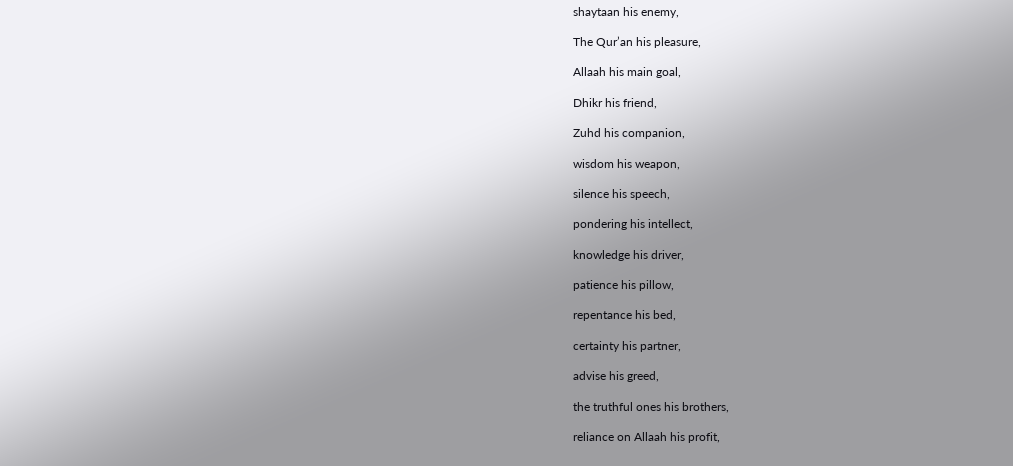shaytaan his enemy,

The Qur’an his pleasure,

Allaah his main goal,

Dhikr his friend,

Zuhd his companion,

wisdom his weapon,

silence his speech,

pondering his intellect,

knowledge his driver,

patience his pillow,

repentance his bed,

certainty his partner,

advise his greed,

the truthful ones his brothers,

reliance on Allaah his profit,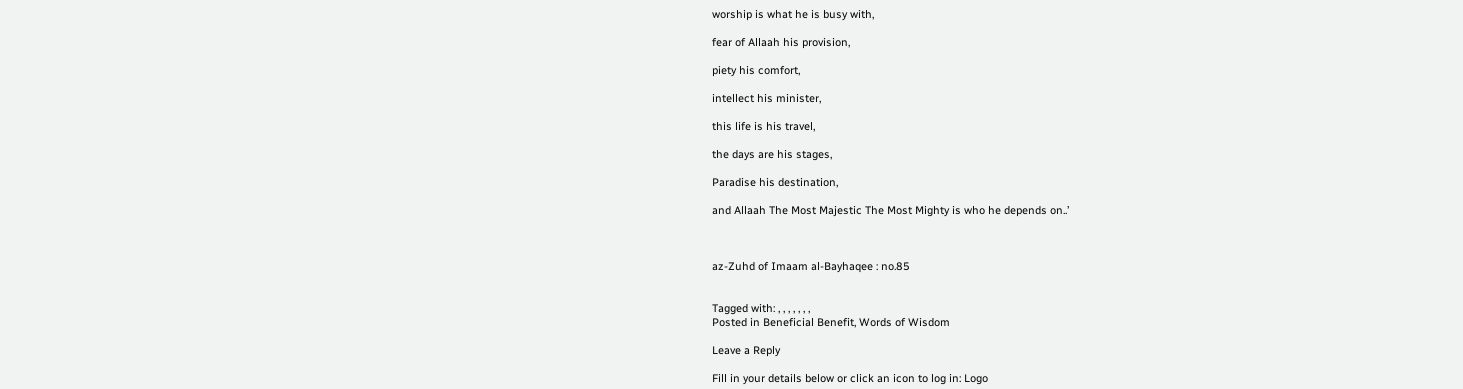worship is what he is busy with,

fear of Allaah his provision,

piety his comfort,

intellect his minister,

this life is his travel,

the days are his stages,

Paradise his destination,

and Allaah The Most Majestic The Most Mighty is who he depends on..’



az-Zuhd of Imaam al-Bayhaqee : no.85


Tagged with: , , , , , , ,
Posted in Beneficial Benefit, Words of Wisdom

Leave a Reply

Fill in your details below or click an icon to log in: Logo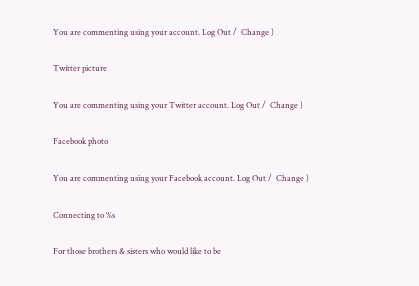You are commenting using your account. Log Out /  Change )

Twitter picture

You are commenting using your Twitter account. Log Out /  Change )

Facebook photo

You are commenting using your Facebook account. Log Out /  Change )

Connecting to %s

For those brothers & sisters who would like to be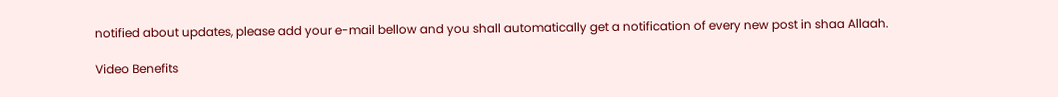notified about updates, please add your e-mail bellow and you shall automatically get a notification of every new post in shaa Allaah.

Video Benefits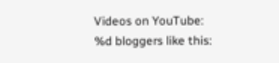Videos on YouTube:
%d bloggers like this: